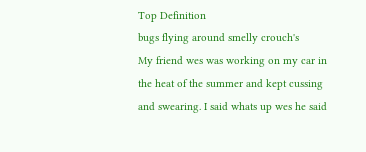Top Definition
bugs flying around smelly crouch's
My friend wes was working on my car in the heat of the summer and kept cussing and swearing. I said whats up wes he said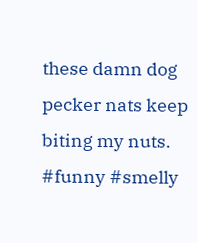these damn dog pecker nats keep biting my nuts.
#funny #smelly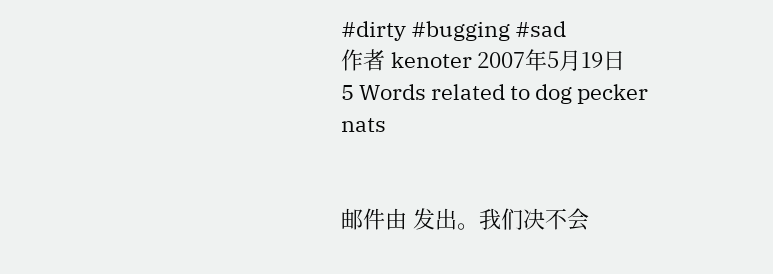#dirty #bugging #sad
作者 kenoter 2007年5月19日
5 Words related to dog pecker nats


邮件由 发出。我们决不会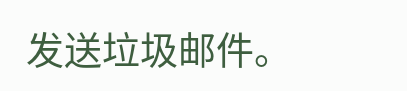发送垃圾邮件。